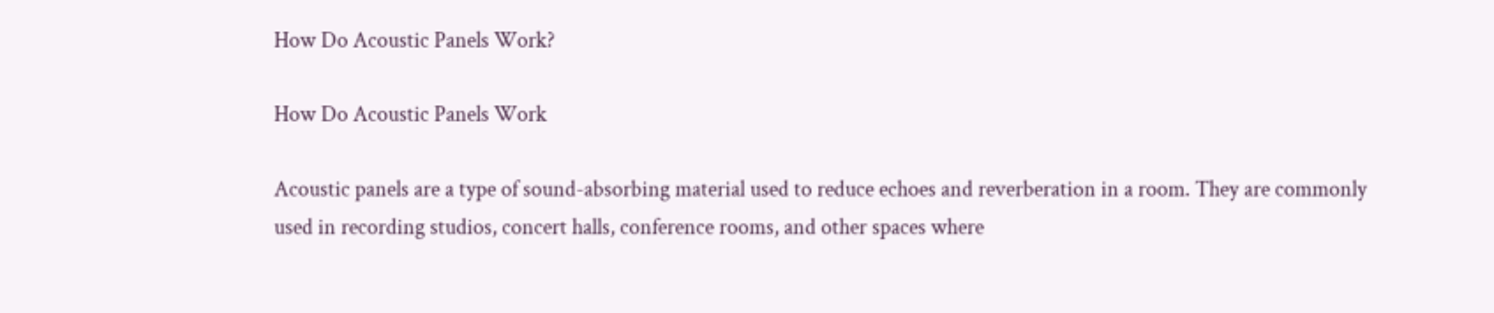How Do Acoustic Panels Work?

How Do Acoustic Panels Work

Acoustic panels are a type of sound-absorbing material used to reduce echoes and reverberation in a room. They are commonly used in recording studios, concert halls, conference rooms, and other spaces where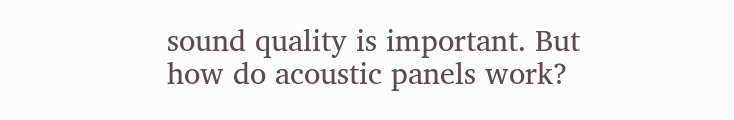sound quality is important. But how do acoustic panels work?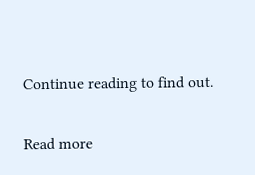Continue reading to find out.

Read more